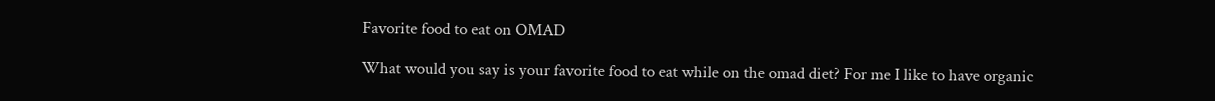Favorite food to eat on OMAD

What would you say is your favorite food to eat while on the omad diet? For me I like to have organic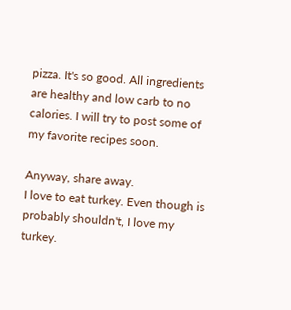pizza. It's so good. All ingredients are healthy and low carb to no calories. I will try to post some of my favorite recipes soon.

Anyway, share away.
I love to eat turkey. Even though is probably shouldn't, I love my turkey.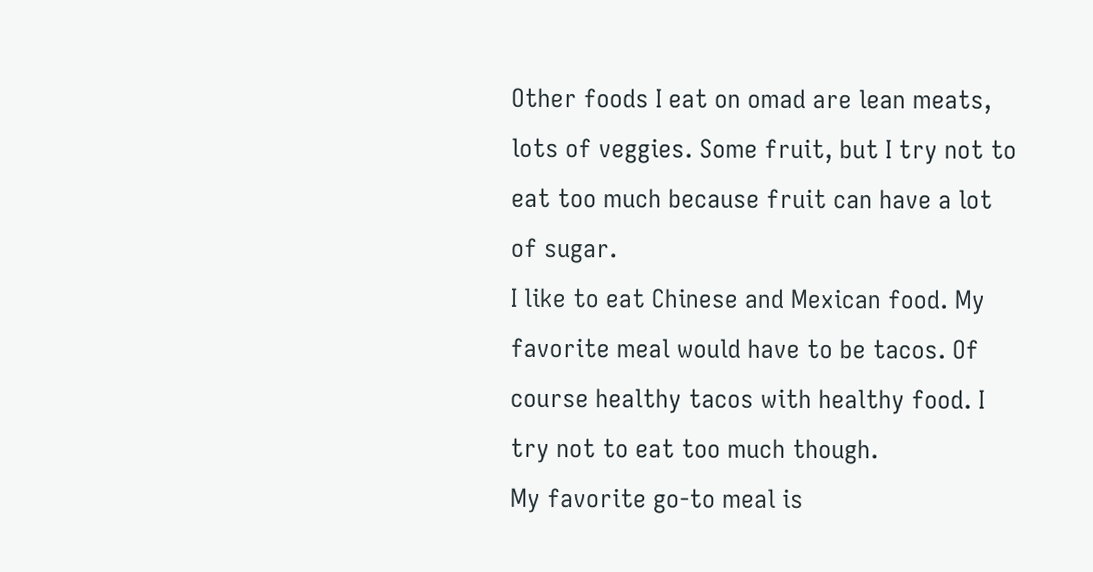Other foods I eat on omad are lean meats, lots of veggies. Some fruit, but I try not to eat too much because fruit can have a lot of sugar.
I like to eat Chinese and Mexican food. My favorite meal would have to be tacos. Of course healthy tacos with healthy food. I try not to eat too much though.
My favorite go-to meal is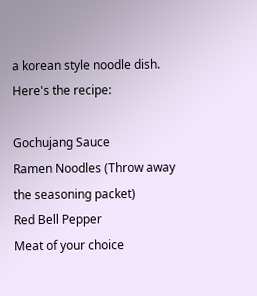a korean style noodle dish. Here's the recipe:

Gochujang Sauce
Ramen Noodles (Throw away the seasoning packet)
Red Bell Pepper
Meat of your choice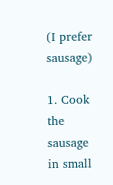(I prefer sausage)

1. Cook the sausage in small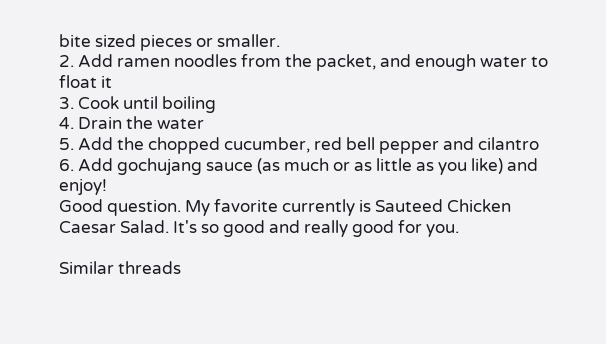bite sized pieces or smaller.
2. Add ramen noodles from the packet, and enough water to float it
3. Cook until boiling
4. Drain the water
5. Add the chopped cucumber, red bell pepper and cilantro
6. Add gochujang sauce (as much or as little as you like) and enjoy!
Good question. My favorite currently is Sauteed Chicken Caesar Salad. It's so good and really good for you.

Similar threads